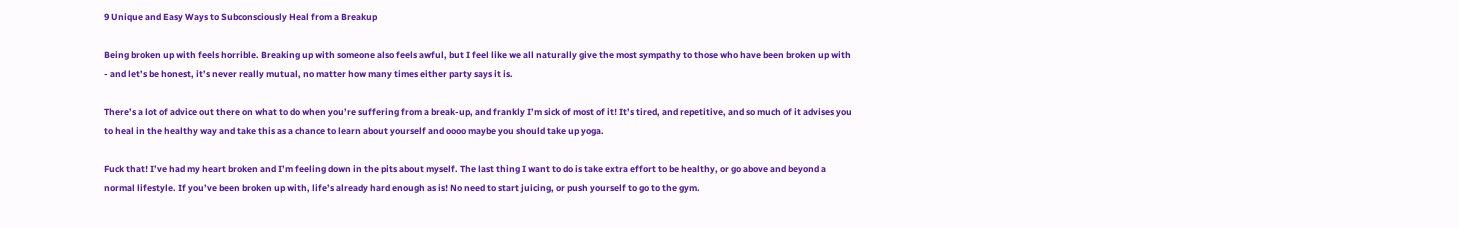9 Unique and Easy Ways to Subconsciously Heal from a Breakup

Being broken up with feels horrible. Breaking up with someone also feels awful, but I feel like we all naturally give the most sympathy to those who have been broken up with - and let’s be honest, it’s never really mutual, no matter how many times either party says it is.

There’s a lot of advice out there on what to do when you’re suffering from a break-up, and frankly I’m sick of most of it! It’s tired, and repetitive, and so much of it advises you to heal in the healthy way and take this as a chance to learn about yourself and oooo maybe you should take up yoga.

Fuck that! I’ve had my heart broken and I’m feeling down in the pits about myself. The last thing I want to do is take extra effort to be healthy, or go above and beyond a normal lifestyle. If you’ve been broken up with, life’s already hard enough as is! No need to start juicing, or push yourself to go to the gym.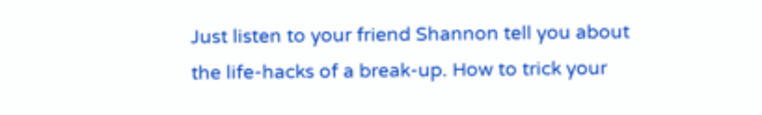Just listen to your friend Shannon tell you about the life-hacks of a break-up. How to trick your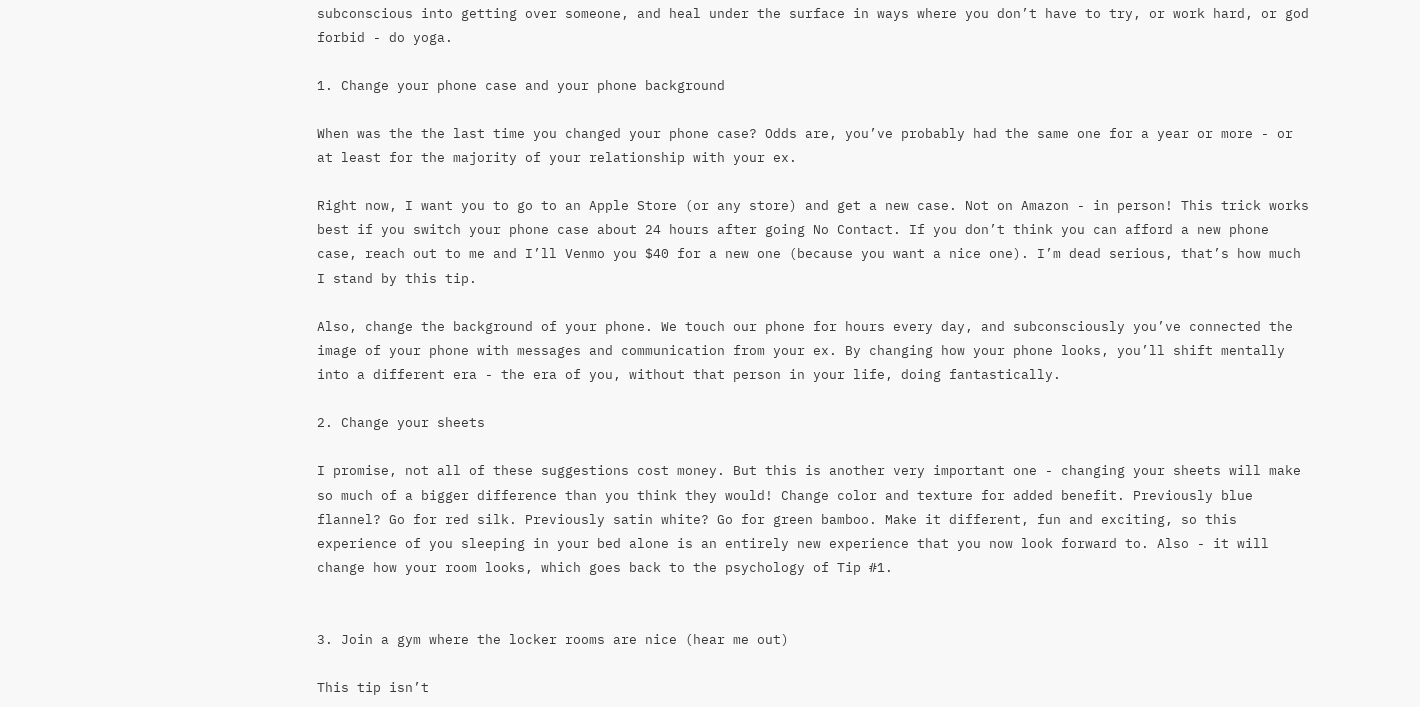subconscious into getting over someone, and heal under the surface in ways where you don’t have to try, or work hard, or god forbid - do yoga.

1. Change your phone case and your phone background

When was the the last time you changed your phone case? Odds are, you’ve probably had the same one for a year or more - or at least for the majority of your relationship with your ex.

Right now, I want you to go to an Apple Store (or any store) and get a new case. Not on Amazon - in person! This trick works best if you switch your phone case about 24 hours after going No Contact. If you don’t think you can afford a new phone case, reach out to me and I’ll Venmo you $40 for a new one (because you want a nice one). I’m dead serious, that’s how much I stand by this tip.

Also, change the background of your phone. We touch our phone for hours every day, and subconsciously you’ve connected the image of your phone with messages and communication from your ex. By changing how your phone looks, you’ll shift mentally into a different era - the era of you, without that person in your life, doing fantastically.

2. Change your sheets

I promise, not all of these suggestions cost money. But this is another very important one - changing your sheets will make so much of a bigger difference than you think they would! Change color and texture for added benefit. Previously blue flannel? Go for red silk. Previously satin white? Go for green bamboo. Make it different, fun and exciting, so this experience of you sleeping in your bed alone is an entirely new experience that you now look forward to. Also - it will change how your room looks, which goes back to the psychology of Tip #1.


3. Join a gym where the locker rooms are nice (hear me out)

This tip isn’t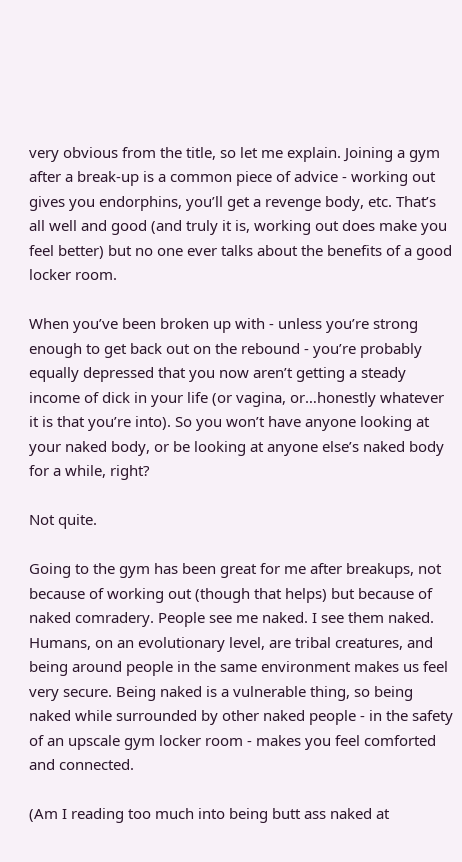very obvious from the title, so let me explain. Joining a gym after a break-up is a common piece of advice - working out gives you endorphins, you’ll get a revenge body, etc. That’s all well and good (and truly it is, working out does make you feel better) but no one ever talks about the benefits of a good locker room.

When you’ve been broken up with - unless you’re strong enough to get back out on the rebound - you’re probably equally depressed that you now aren’t getting a steady income of dick in your life (or vagina, or…honestly whatever it is that you’re into). So you won’t have anyone looking at your naked body, or be looking at anyone else’s naked body for a while, right?

Not quite.

Going to the gym has been great for me after breakups, not because of working out (though that helps) but because of naked comradery. People see me naked. I see them naked. Humans, on an evolutionary level, are tribal creatures, and being around people in the same environment makes us feel very secure. Being naked is a vulnerable thing, so being naked while surrounded by other naked people - in the safety of an upscale gym locker room - makes you feel comforted and connected.

(Am I reading too much into being butt ass naked at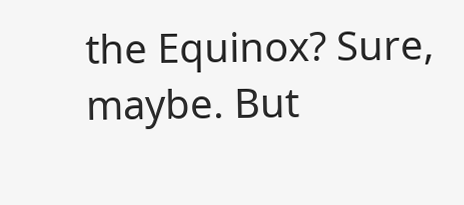the Equinox? Sure, maybe. But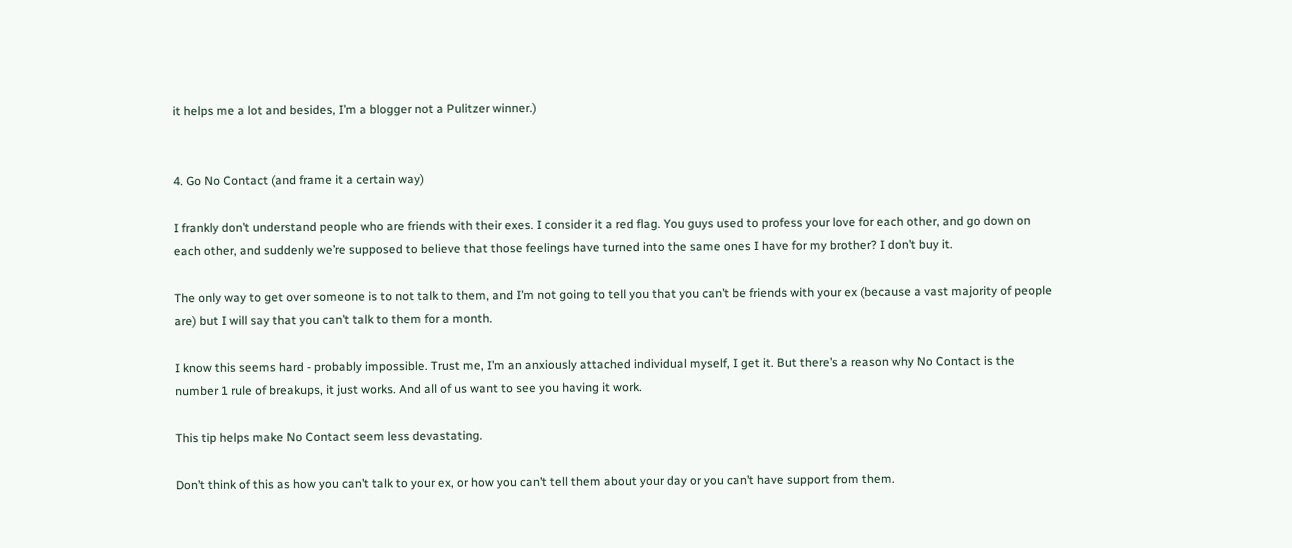it helps me a lot and besides, I’m a blogger not a Pulitzer winner.)


4. Go No Contact (and frame it a certain way)

I frankly don’t understand people who are friends with their exes. I consider it a red flag. You guys used to profess your love for each other, and go down on each other, and suddenly we’re supposed to believe that those feelings have turned into the same ones I have for my brother? I don’t buy it.

The only way to get over someone is to not talk to them, and I’m not going to tell you that you can’t be friends with your ex (because a vast majority of people are) but I will say that you can’t talk to them for a month.

I know this seems hard - probably impossible. Trust me, I’m an anxiously attached individual myself, I get it. But there’s a reason why No Contact is the number 1 rule of breakups, it just works. And all of us want to see you having it work.

This tip helps make No Contact seem less devastating.

Don’t think of this as how you can’t talk to your ex, or how you can’t tell them about your day or you can’t have support from them.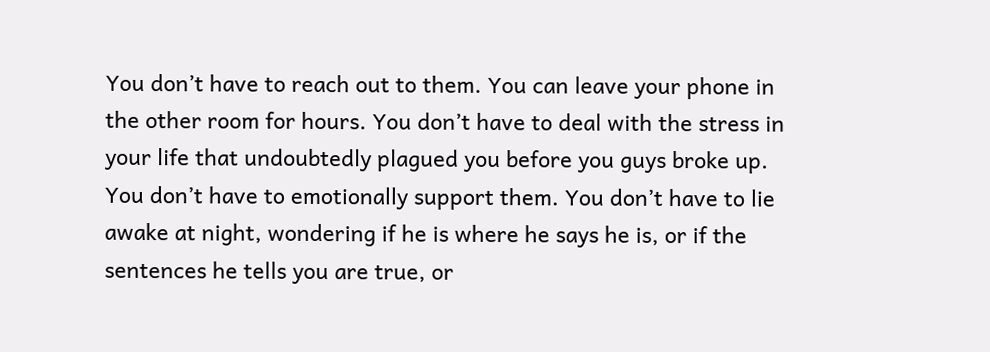You don’t have to reach out to them. You can leave your phone in the other room for hours. You don’t have to deal with the stress in your life that undoubtedly plagued you before you guys broke up. You don’t have to emotionally support them. You don’t have to lie awake at night, wondering if he is where he says he is, or if the sentences he tells you are true, or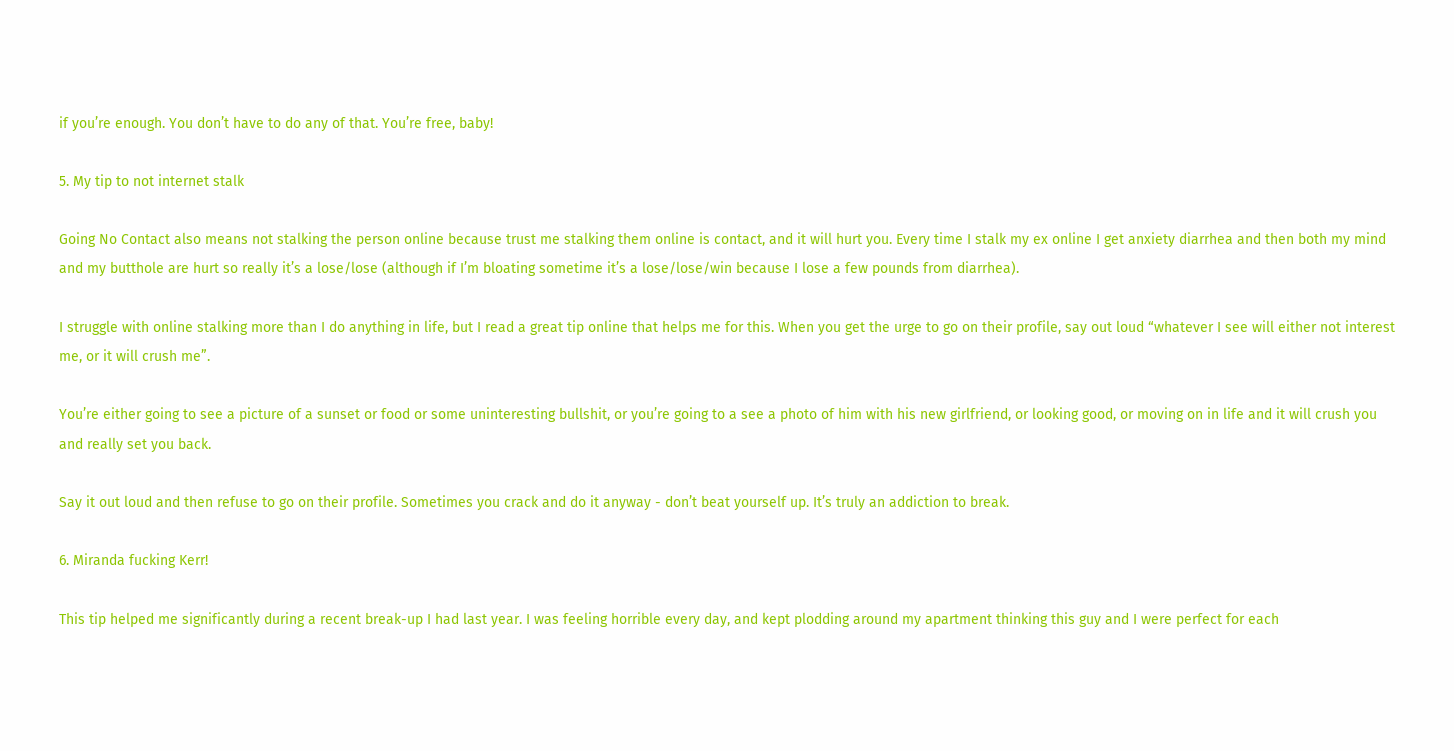if you’re enough. You don’t have to do any of that. You’re free, baby!

5. My tip to not internet stalk

Going No Contact also means not stalking the person online because trust me stalking them online is contact, and it will hurt you. Every time I stalk my ex online I get anxiety diarrhea and then both my mind and my butthole are hurt so really it’s a lose/lose (although if I’m bloating sometime it’s a lose/lose/win because I lose a few pounds from diarrhea).

I struggle with online stalking more than I do anything in life, but I read a great tip online that helps me for this. When you get the urge to go on their profile, say out loud “whatever I see will either not interest me, or it will crush me”.

You’re either going to see a picture of a sunset or food or some uninteresting bullshit, or you’re going to a see a photo of him with his new girlfriend, or looking good, or moving on in life and it will crush you and really set you back.

Say it out loud and then refuse to go on their profile. Sometimes you crack and do it anyway - don’t beat yourself up. It’s truly an addiction to break.

6. Miranda fucking Kerr!

This tip helped me significantly during a recent break-up I had last year. I was feeling horrible every day, and kept plodding around my apartment thinking this guy and I were perfect for each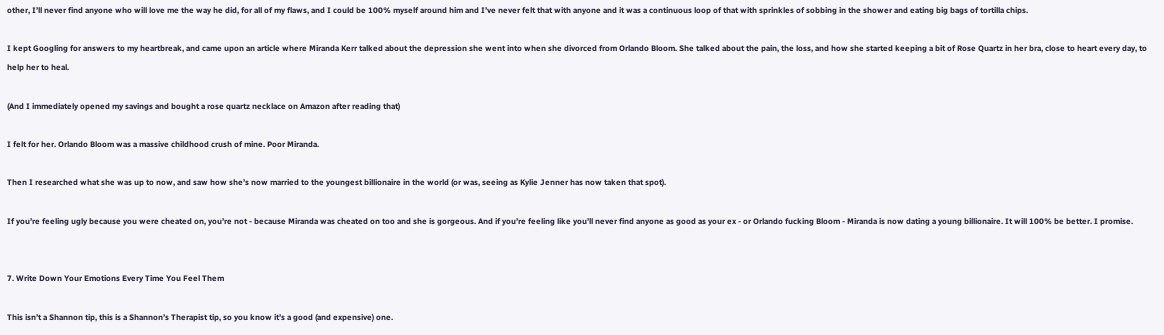other, I’ll never find anyone who will love me the way he did, for all of my flaws, and I could be 100% myself around him and I’ve never felt that with anyone and it was a continuous loop of that with sprinkles of sobbing in the shower and eating big bags of tortilla chips.

I kept Googling for answers to my heartbreak, and came upon an article where Miranda Kerr talked about the depression she went into when she divorced from Orlando Bloom. She talked about the pain, the loss, and how she started keeping a bit of Rose Quartz in her bra, close to heart every day, to help her to heal.

(And I immediately opened my savings and bought a rose quartz necklace on Amazon after reading that)

I felt for her. Orlando Bloom was a massive childhood crush of mine. Poor Miranda.

Then I researched what she was up to now, and saw how she’s now married to the youngest billionaire in the world (or was, seeing as Kylie Jenner has now taken that spot).

If you’re feeling ugly because you were cheated on, you’re not - because Miranda was cheated on too and she is gorgeous. And if you’re feeling like you’ll never find anyone as good as your ex - or Orlando fucking Bloom - Miranda is now dating a young billionaire. It will 100% be better. I promise.


7. Write Down Your Emotions Every Time You Feel Them

This isn’t a Shannon tip, this is a Shannon’s Therapist tip, so you know it’s a good (and expensive) one.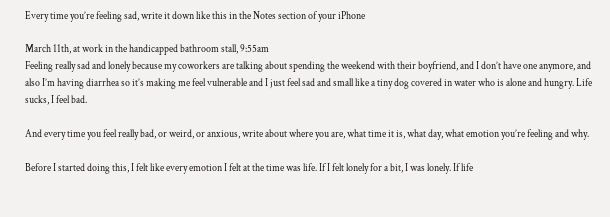Every time you’re feeling sad, write it down like this in the Notes section of your iPhone

March 11th, at work in the handicapped bathroom stall, 9:55am
Feeling really sad and lonely because my coworkers are talking about spending the weekend with their boyfriend, and I don’t have one anymore, and also I’m having diarrhea so it’s making me feel vulnerable and I just feel sad and small like a tiny dog covered in water who is alone and hungry. Life sucks, I feel bad.

And every time you feel really bad, or weird, or anxious, write about where you are, what time it is, what day, what emotion you’re feeling and why.

Before I started doing this, I felt like every emotion I felt at the time was life. If I felt lonely for a bit, I was lonely. If life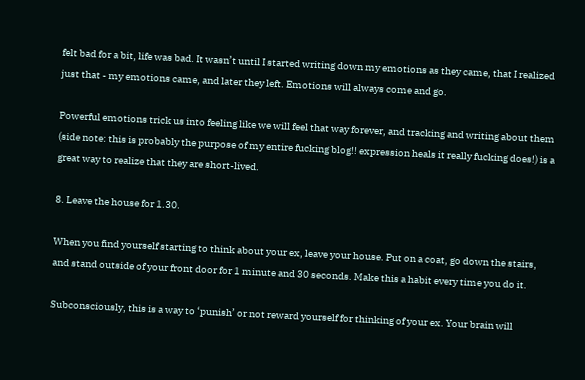felt bad for a bit, life was bad. It wasn’t until I started writing down my emotions as they came, that I realized just that - my emotions came, and later they left. Emotions will always come and go.

Powerful emotions trick us into feeling like we will feel that way forever, and tracking and writing about them (side note: this is probably the purpose of my entire fucking blog!! expression heals it really fucking does!) is a great way to realize that they are short-lived.

8. Leave the house for 1.30.

When you find yourself starting to think about your ex, leave your house. Put on a coat, go down the stairs, and stand outside of your front door for 1 minute and 30 seconds. Make this a habit every time you do it.

Subconsciously, this is a way to ‘punish’ or not reward yourself for thinking of your ex. Your brain will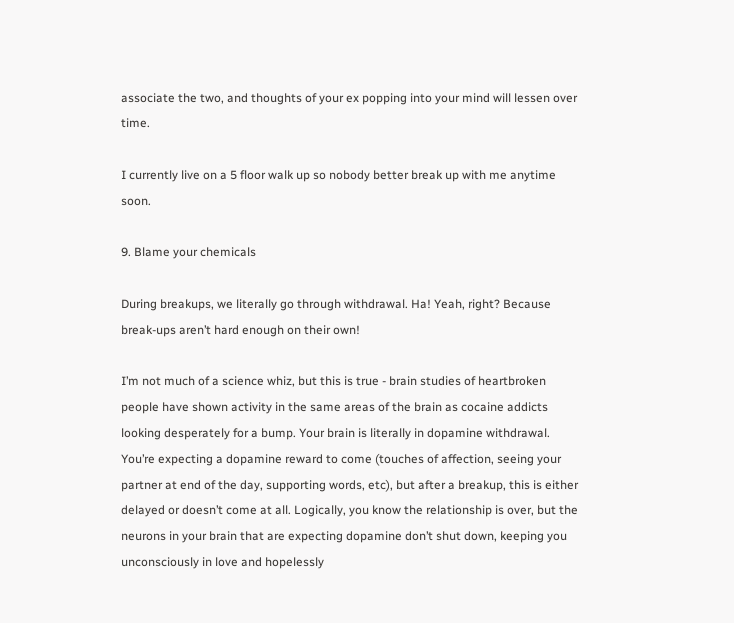associate the two, and thoughts of your ex popping into your mind will lessen over time.

I currently live on a 5 floor walk up so nobody better break up with me anytime soon.

9. Blame your chemicals

During breakups, we literally go through withdrawal. Ha! Yeah, right? Because break-ups aren’t hard enough on their own!

I’m not much of a science whiz, but this is true - brain studies of heartbroken people have shown activity in the same areas of the brain as cocaine addicts looking desperately for a bump. Your brain is literally in dopamine withdrawal. You’re expecting a dopamine reward to come (touches of affection, seeing your partner at end of the day, supporting words, etc), but after a breakup, this is either delayed or doesn’t come at all. Logically, you know the relationship is over, but the neurons in your brain that are expecting dopamine don’t shut down, keeping you unconsciously in love and hopelessly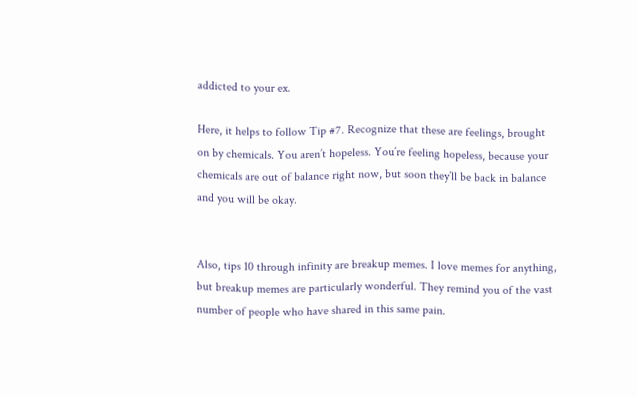addicted to your ex.

Here, it helps to follow Tip #7. Recognize that these are feelings, brought on by chemicals. You aren’t hopeless. You’re feeling hopeless, because your chemicals are out of balance right now, but soon they’ll be back in balance and you will be okay.


Also, tips 10 through infinity are breakup memes. I love memes for anything, but breakup memes are particularly wonderful. They remind you of the vast number of people who have shared in this same pain.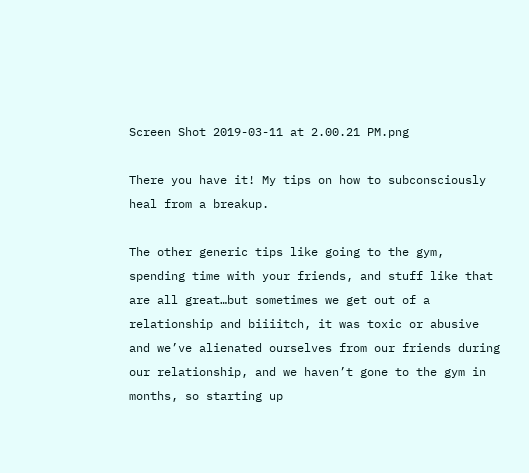Screen Shot 2019-03-11 at 2.00.21 PM.png

There you have it! My tips on how to subconsciously heal from a breakup.

The other generic tips like going to the gym, spending time with your friends, and stuff like that are all great…but sometimes we get out of a relationship and biiiitch, it was toxic or abusive and we’ve alienated ourselves from our friends during our relationship, and we haven’t gone to the gym in months, so starting up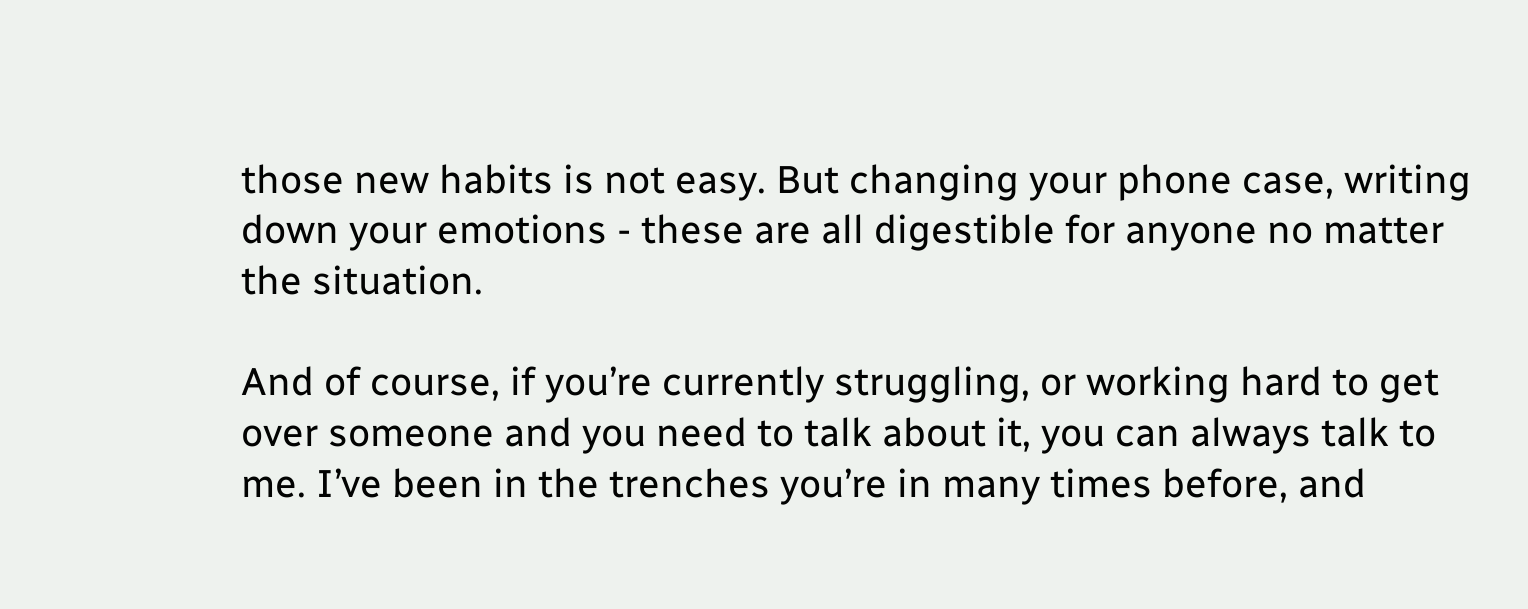those new habits is not easy. But changing your phone case, writing down your emotions - these are all digestible for anyone no matter the situation.

And of course, if you’re currently struggling, or working hard to get over someone and you need to talk about it, you can always talk to me. I’ve been in the trenches you’re in many times before, and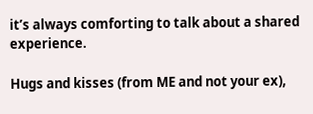it’s always comforting to talk about a shared experience.

Hugs and kisses (from ME and not your ex),